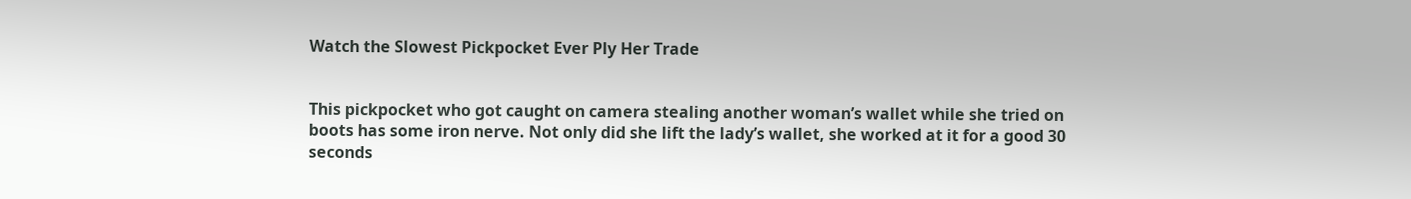Watch the Slowest Pickpocket Ever Ply Her Trade


This pickpocket who got caught on camera stealing another woman’s wallet while she tried on boots has some iron nerve. Not only did she lift the lady’s wallet, she worked at it for a good 30 seconds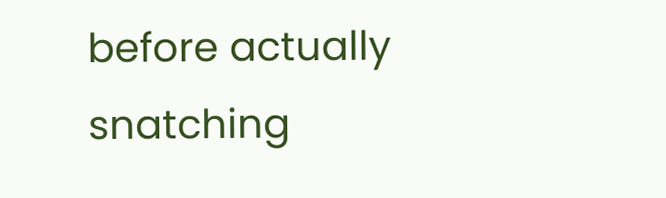before actually snatching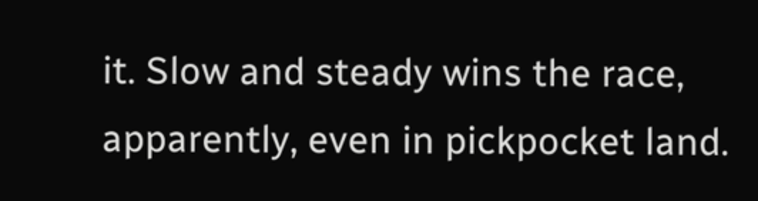it. Slow and steady wins the race, apparently, even in pickpocket land.